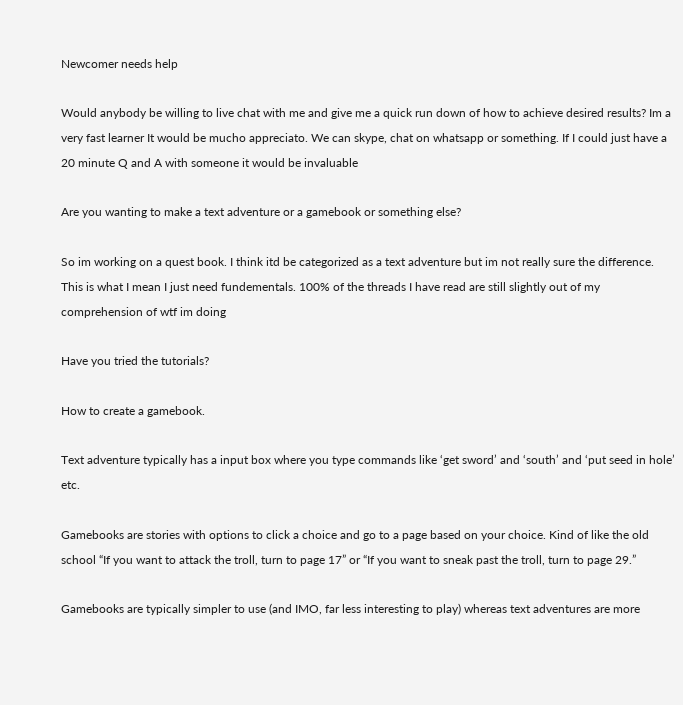Newcomer needs help

Would anybody be willing to live chat with me and give me a quick run down of how to achieve desired results? Im a very fast learner It would be mucho appreciato. We can skype, chat on whatsapp or something. If I could just have a 20 minute Q and A with someone it would be invaluable

Are you wanting to make a text adventure or a gamebook or something else?

So im working on a quest book. I think itd be categorized as a text adventure but im not really sure the difference. This is what I mean I just need fundementals. 100% of the threads I have read are still slightly out of my comprehension of wtf im doing

Have you tried the tutorials?

How to create a gamebook.

Text adventure typically has a input box where you type commands like ‘get sword’ and ‘south’ and ‘put seed in hole’ etc.

Gamebooks are stories with options to click a choice and go to a page based on your choice. Kind of like the old school “If you want to attack the troll, turn to page 17” or “If you want to sneak past the troll, turn to page 29.”

Gamebooks are typically simpler to use (and IMO, far less interesting to play) whereas text adventures are more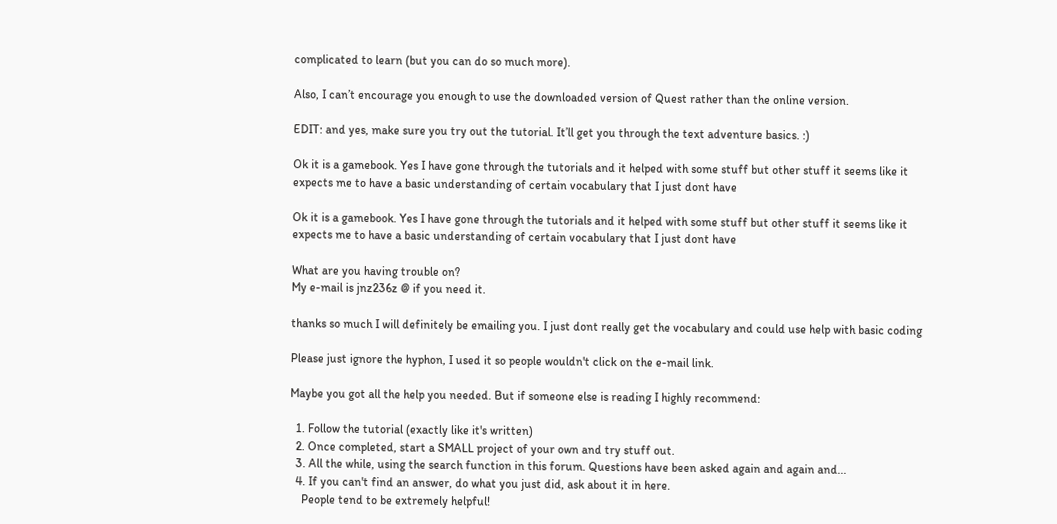complicated to learn (but you can do so much more).

Also, I can’t encourage you enough to use the downloaded version of Quest rather than the online version.

EDIT: and yes, make sure you try out the tutorial. It’ll get you through the text adventure basics. :)

Ok it is a gamebook. Yes I have gone through the tutorials and it helped with some stuff but other stuff it seems like it expects me to have a basic understanding of certain vocabulary that I just dont have

Ok it is a gamebook. Yes I have gone through the tutorials and it helped with some stuff but other stuff it seems like it expects me to have a basic understanding of certain vocabulary that I just dont have

What are you having trouble on?
My e-mail is jnz236z @ if you need it.

thanks so much I will definitely be emailing you. I just dont really get the vocabulary and could use help with basic coding

Please just ignore the hyphon, I used it so people wouldn't click on the e-mail link.

Maybe you got all the help you needed. But if someone else is reading I highly recommend:

  1. Follow the tutorial (exactly like it's written)
  2. Once completed, start a SMALL project of your own and try stuff out.
  3. All the while, using the search function in this forum. Questions have been asked again and again and...
  4. If you can't find an answer, do what you just did, ask about it in here.
    People tend to be extremely helpful!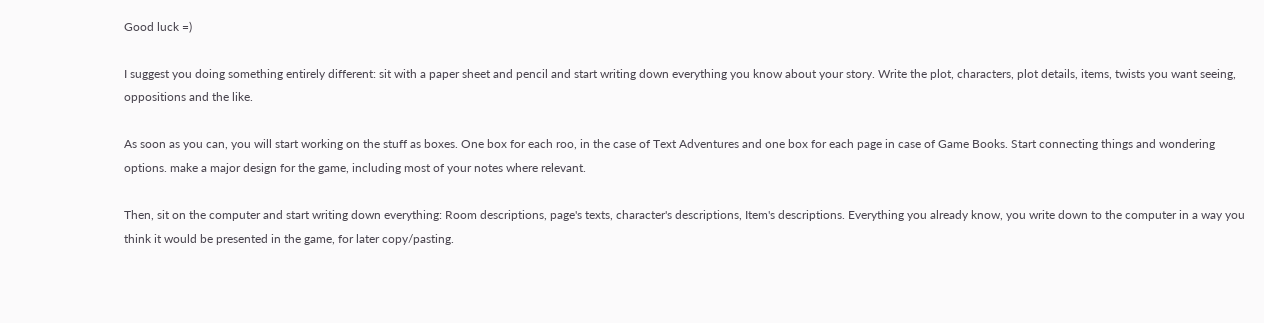Good luck =)

I suggest you doing something entirely different: sit with a paper sheet and pencil and start writing down everything you know about your story. Write the plot, characters, plot details, items, twists you want seeing, oppositions and the like.

As soon as you can, you will start working on the stuff as boxes. One box for each roo, in the case of Text Adventures and one box for each page in case of Game Books. Start connecting things and wondering options. make a major design for the game, including most of your notes where relevant.

Then, sit on the computer and start writing down everything: Room descriptions, page's texts, character's descriptions, Item's descriptions. Everything you already know, you write down to the computer in a way you think it would be presented in the game, for later copy/pasting.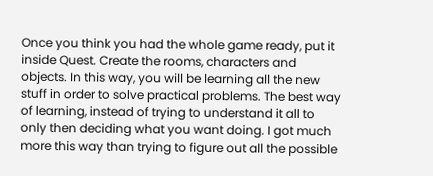Once you think you had the whole game ready, put it inside Quest. Create the rooms, characters and objects. In this way, you will be learning all the new stuff in order to solve practical problems. The best way of learning, instead of trying to understand it all to only then deciding what you want doing. I got much more this way than trying to figure out all the possible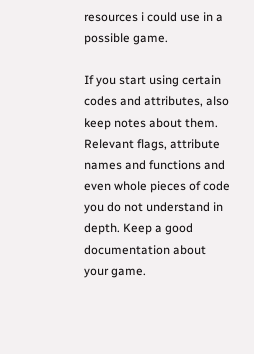resources i could use in a possible game.

If you start using certain codes and attributes, also keep notes about them. Relevant flags, attribute names and functions and even whole pieces of code you do not understand in depth. Keep a good documentation about your game.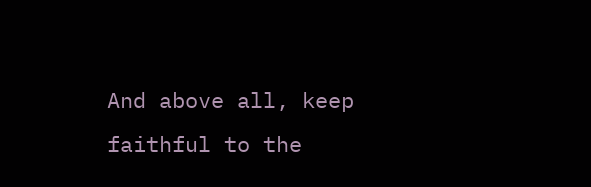And above all, keep faithful to the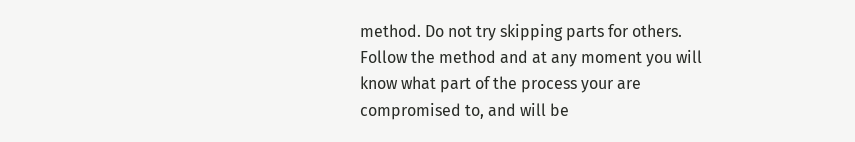method. Do not try skipping parts for others. Follow the method and at any moment you will know what part of the process your are compromised to, and will be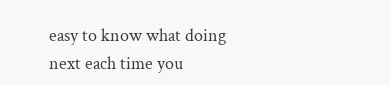easy to know what doing next each time you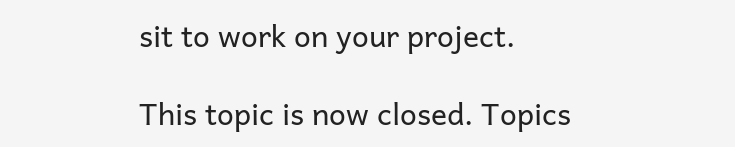sit to work on your project.

This topic is now closed. Topics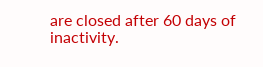are closed after 60 days of inactivity.